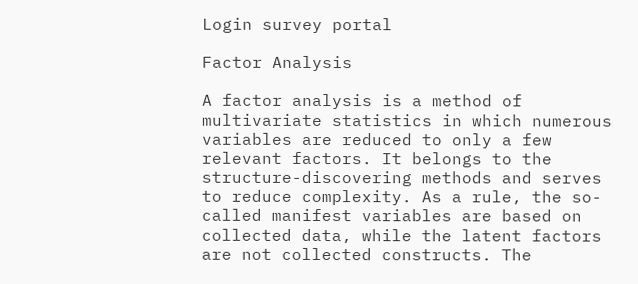Login survey portal

Factor Analysis

A factor analysis is a method of multivariate statistics in which numerous variables are reduced to only a few relevant factors. It belongs to the structure-discovering methods and serves to reduce complexity. As a rule, the so-called manifest variables are based on collected data, while the latent factors are not collected constructs. The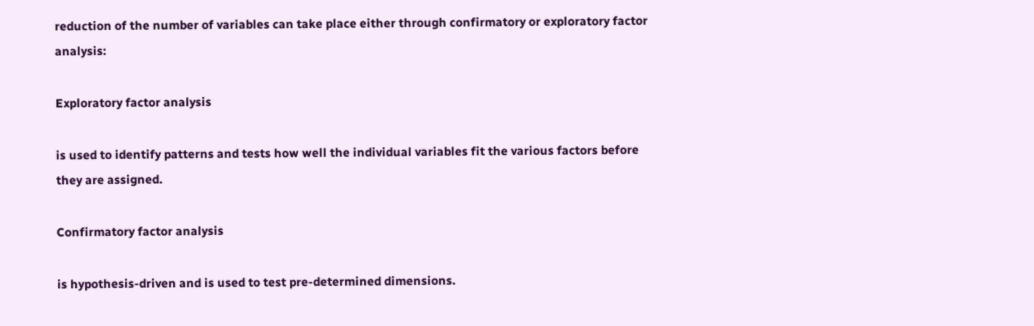reduction of the number of variables can take place either through confirmatory or exploratory factor analysis:

Exploratory factor analysis

is used to identify patterns and tests how well the individual variables fit the various factors before they are assigned.

Confirmatory factor analysis

is hypothesis-driven and is used to test pre-determined dimensions.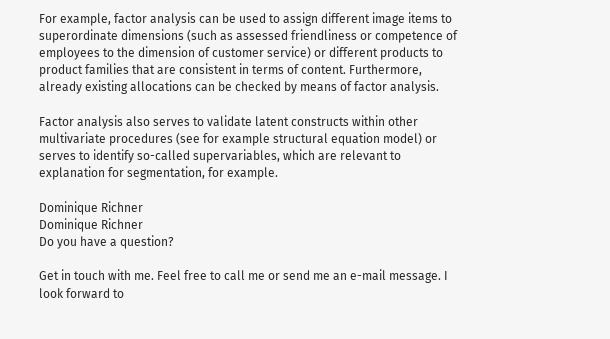For example, factor analysis can be used to assign different image items to superordinate dimensions (such as assessed friendliness or competence of employees to the dimension of customer service) or different products to product families that are consistent in terms of content. Furthermore, already existing allocations can be checked by means of factor analysis.

Factor analysis also serves to validate latent constructs within other multivariate procedures (see for example structural equation model) or serves to identify so-called supervariables, which are relevant to explanation for segmentation, for example.

Dominique Richner
Dominique Richner
Do you have a question?

Get in touch with me. Feel free to call me or send me an e-mail message. I look forward to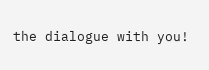the dialogue with you!